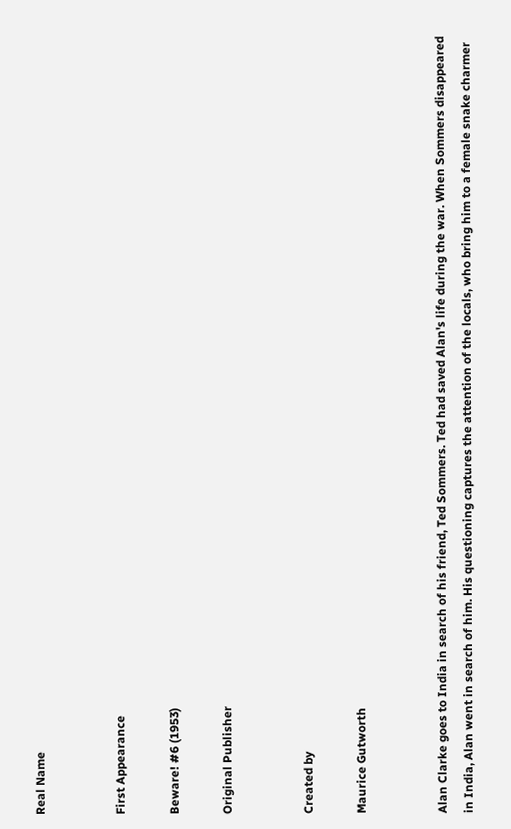Real Name


First Appearance

Beware! #6 (1953)

Original Publisher


Created by

Maurice Gutworth


Alan Clarke goes to India in search of his friend, Ted Sommers. Ted had saved Alan's life during the war. When Sommers disappeared in India, Alan went in search of him. His questioning captures the attention of the locals, who bring him to a female snake charmer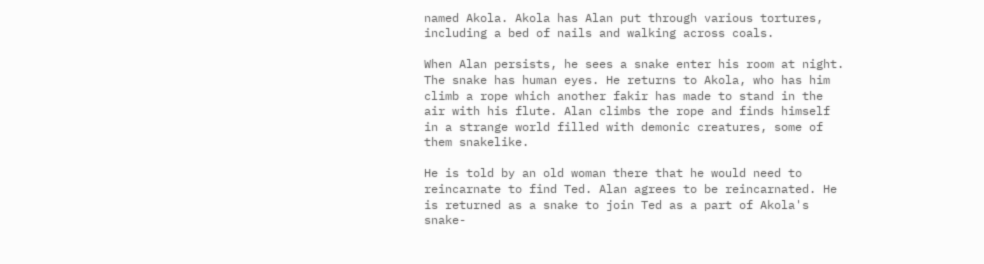named Akola. Akola has Alan put through various tortures, including a bed of nails and walking across coals.

When Alan persists, he sees a snake enter his room at night. The snake has human eyes. He returns to Akola, who has him climb a rope which another fakir has made to stand in the air with his flute. Alan climbs the rope and finds himself in a strange world filled with demonic creatures, some of them snakelike.

He is told by an old woman there that he would need to reincarnate to find Ted. Alan agrees to be reincarnated. He is returned as a snake to join Ted as a part of Akola's snake-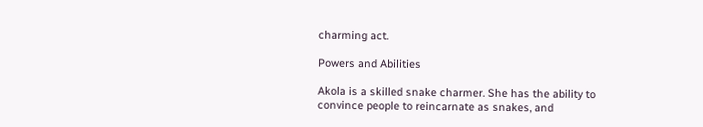charming act.

Powers and Abilities

Akola is a skilled snake charmer. She has the ability to convince people to reincarnate as snakes, and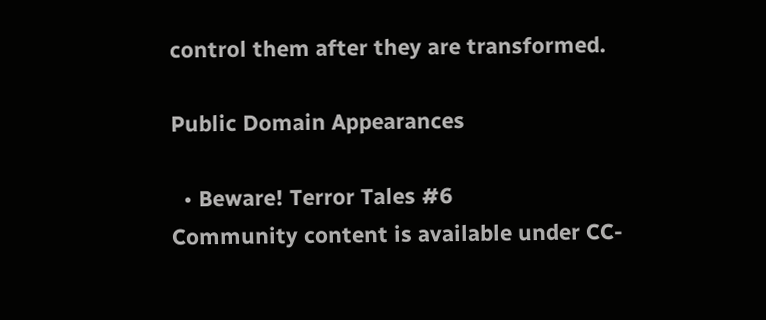control them after they are transformed.

Public Domain Appearances

  • Beware! Terror Tales #6
Community content is available under CC-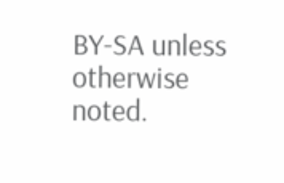BY-SA unless otherwise noted.